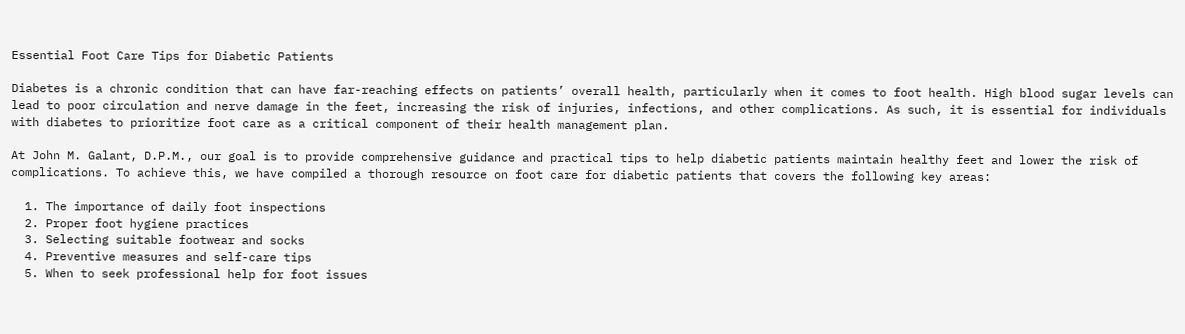Essential Foot Care Tips for Diabetic Patients

Diabetes is a chronic condition that can have far-reaching effects on patients’ overall health, particularly when it comes to foot health. High blood sugar levels can lead to poor circulation and nerve damage in the feet, increasing the risk of injuries, infections, and other complications. As such, it is essential for individuals with diabetes to prioritize foot care as a critical component of their health management plan.

At John M. Galant, D.P.M., our goal is to provide comprehensive guidance and practical tips to help diabetic patients maintain healthy feet and lower the risk of complications. To achieve this, we have compiled a thorough resource on foot care for diabetic patients that covers the following key areas:

  1. The importance of daily foot inspections
  2. Proper foot hygiene practices
  3. Selecting suitable footwear and socks
  4. Preventive measures and self-care tips
  5. When to seek professional help for foot issues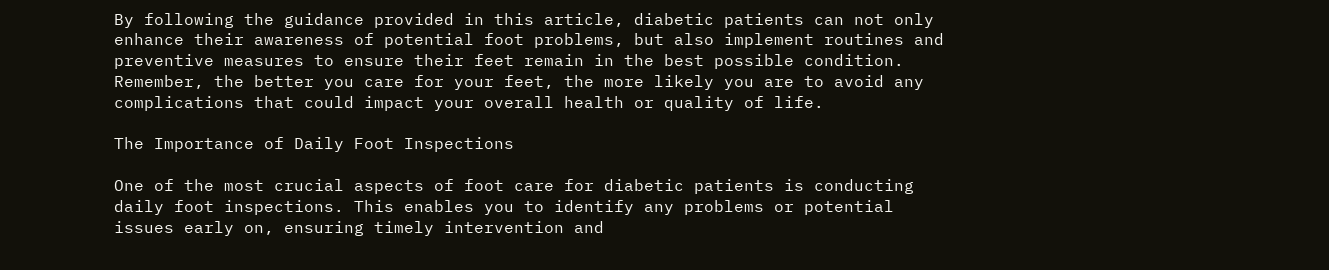By following the guidance provided in this article, diabetic patients can not only enhance their awareness of potential foot problems, but also implement routines and preventive measures to ensure their feet remain in the best possible condition. Remember, the better you care for your feet, the more likely you are to avoid any complications that could impact your overall health or quality of life.

The Importance of Daily Foot Inspections

One of the most crucial aspects of foot care for diabetic patients is conducting daily foot inspections. This enables you to identify any problems or potential issues early on, ensuring timely intervention and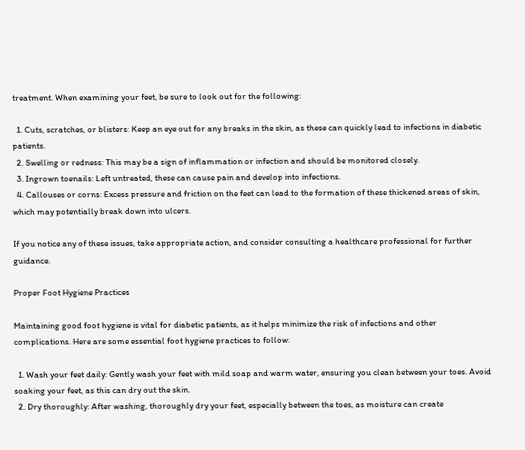treatment. When examining your feet, be sure to look out for the following:

  1. Cuts, scratches, or blisters: Keep an eye out for any breaks in the skin, as these can quickly lead to infections in diabetic patients.
  2. Swelling or redness: This may be a sign of inflammation or infection and should be monitored closely.
  3. Ingrown toenails: Left untreated, these can cause pain and develop into infections.
  4. Callouses or corns: Excess pressure and friction on the feet can lead to the formation of these thickened areas of skin, which may potentially break down into ulcers.

If you notice any of these issues, take appropriate action, and consider consulting a healthcare professional for further guidance.

Proper Foot Hygiene Practices

Maintaining good foot hygiene is vital for diabetic patients, as it helps minimize the risk of infections and other complications. Here are some essential foot hygiene practices to follow:

  1. Wash your feet daily: Gently wash your feet with mild soap and warm water, ensuring you clean between your toes. Avoid soaking your feet, as this can dry out the skin.
  2. Dry thoroughly: After washing, thoroughly dry your feet, especially between the toes, as moisture can create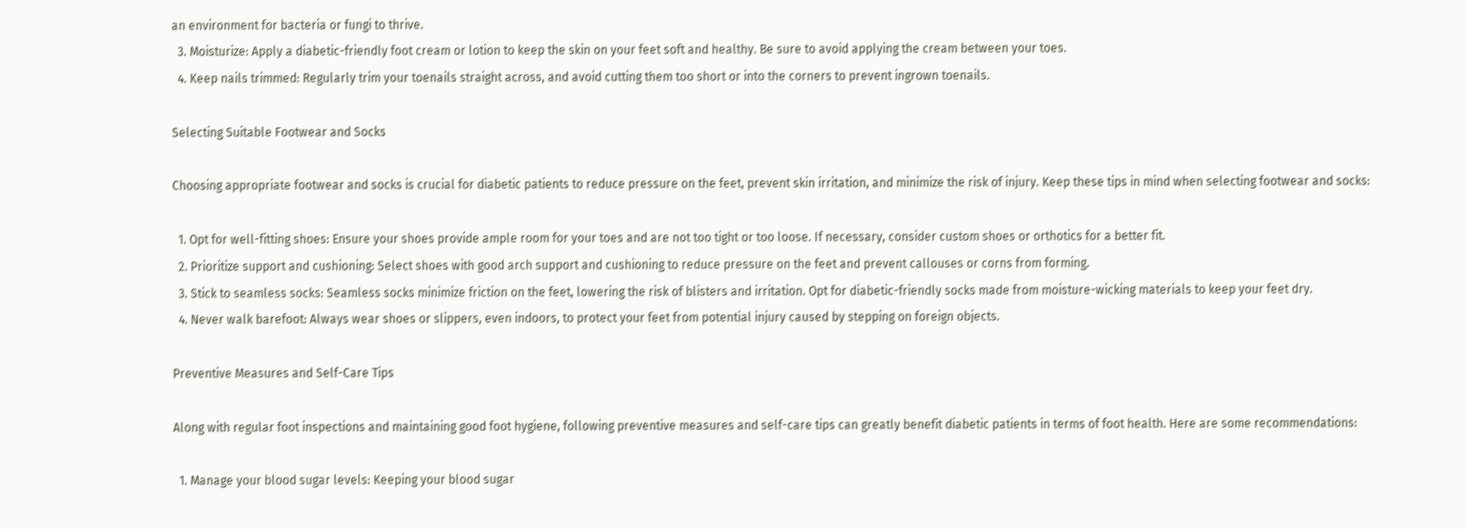an environment for bacteria or fungi to thrive.
  3. Moisturize: Apply a diabetic-friendly foot cream or lotion to keep the skin on your feet soft and healthy. Be sure to avoid applying the cream between your toes.
  4. Keep nails trimmed: Regularly trim your toenails straight across, and avoid cutting them too short or into the corners to prevent ingrown toenails.

Selecting Suitable Footwear and Socks

Choosing appropriate footwear and socks is crucial for diabetic patients to reduce pressure on the feet, prevent skin irritation, and minimize the risk of injury. Keep these tips in mind when selecting footwear and socks:

  1. Opt for well-fitting shoes: Ensure your shoes provide ample room for your toes and are not too tight or too loose. If necessary, consider custom shoes or orthotics for a better fit.
  2. Prioritize support and cushioning: Select shoes with good arch support and cushioning to reduce pressure on the feet and prevent callouses or corns from forming.
  3. Stick to seamless socks: Seamless socks minimize friction on the feet, lowering the risk of blisters and irritation. Opt for diabetic-friendly socks made from moisture-wicking materials to keep your feet dry.
  4. Never walk barefoot: Always wear shoes or slippers, even indoors, to protect your feet from potential injury caused by stepping on foreign objects.

Preventive Measures and Self-Care Tips

Along with regular foot inspections and maintaining good foot hygiene, following preventive measures and self-care tips can greatly benefit diabetic patients in terms of foot health. Here are some recommendations:

  1. Manage your blood sugar levels: Keeping your blood sugar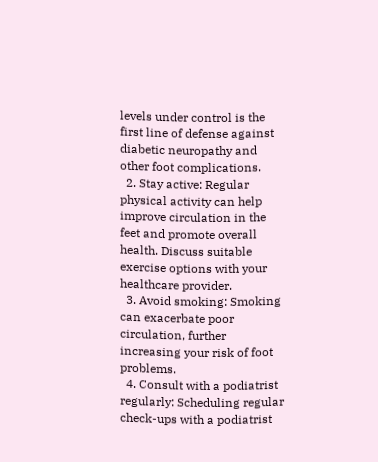levels under control is the first line of defense against diabetic neuropathy and other foot complications.
  2. Stay active: Regular physical activity can help improve circulation in the feet and promote overall health. Discuss suitable exercise options with your healthcare provider.
  3. Avoid smoking: Smoking can exacerbate poor circulation, further increasing your risk of foot problems.
  4. Consult with a podiatrist regularly: Scheduling regular check-ups with a podiatrist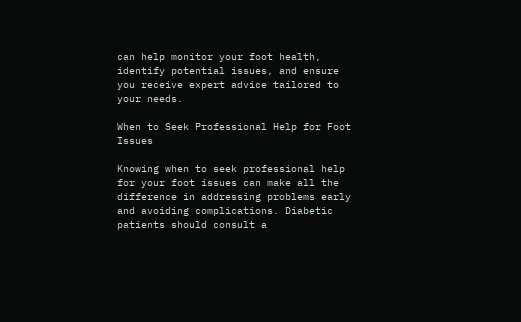can help monitor your foot health, identify potential issues, and ensure you receive expert advice tailored to your needs.

When to Seek Professional Help for Foot Issues

Knowing when to seek professional help for your foot issues can make all the difference in addressing problems early and avoiding complications. Diabetic patients should consult a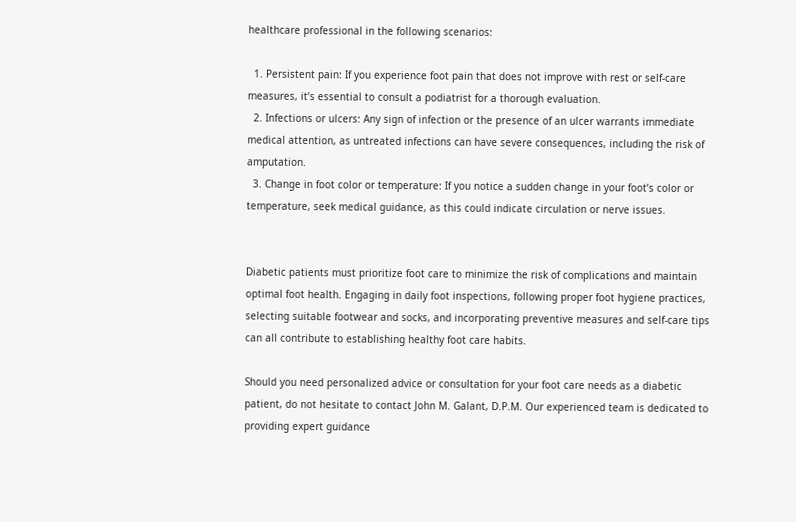healthcare professional in the following scenarios:

  1. Persistent pain: If you experience foot pain that does not improve with rest or self-care measures, it’s essential to consult a podiatrist for a thorough evaluation.
  2. Infections or ulcers: Any sign of infection or the presence of an ulcer warrants immediate medical attention, as untreated infections can have severe consequences, including the risk of amputation.
  3. Change in foot color or temperature: If you notice a sudden change in your foot’s color or temperature, seek medical guidance, as this could indicate circulation or nerve issues.


Diabetic patients must prioritize foot care to minimize the risk of complications and maintain optimal foot health. Engaging in daily foot inspections, following proper foot hygiene practices, selecting suitable footwear and socks, and incorporating preventive measures and self-care tips can all contribute to establishing healthy foot care habits.

Should you need personalized advice or consultation for your foot care needs as a diabetic patient, do not hesitate to contact John M. Galant, D.P.M. Our experienced team is dedicated to providing expert guidance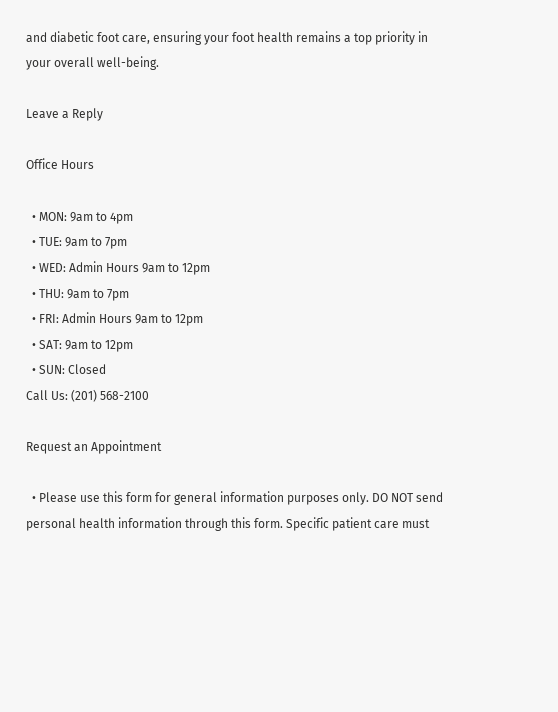and diabetic foot care, ensuring your foot health remains a top priority in your overall well-being.

Leave a Reply

Office Hours

  • MON: 9am to 4pm
  • TUE: 9am to 7pm
  • WED: Admin Hours 9am to 12pm
  • THU: 9am to 7pm
  • FRI: Admin Hours 9am to 12pm
  • SAT: 9am to 12pm
  • SUN: Closed
Call Us: (201) 568-2100

Request an Appointment

  • Please use this form for general information purposes only. DO NOT send personal health information through this form. Specific patient care must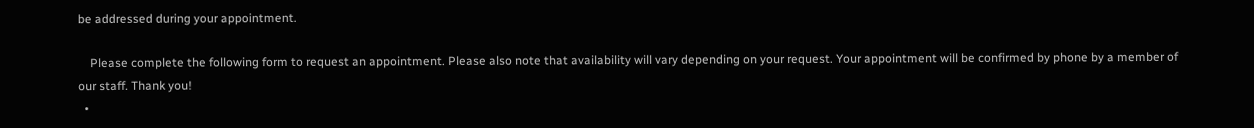be addressed during your appointment.

    Please complete the following form to request an appointment. Please also note that availability will vary depending on your request. Your appointment will be confirmed by phone by a member of our staff. Thank you!
  •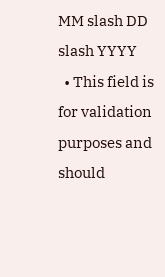MM slash DD slash YYYY
  • This field is for validation purposes and should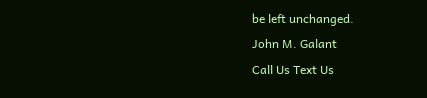be left unchanged.
John M. Galant
Call Us Text Us